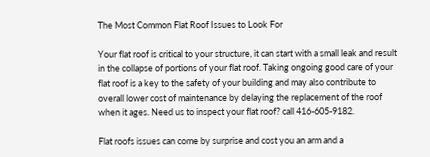The Most Common Flat Roof Issues to Look For

Your flat roof is critical to your structure, it can start with a small leak and result in the collapse of portions of your flat roof. Taking ongoing good care of your flat roof is a key to the safety of your building and may also contribute to overall lower cost of maintenance by delaying the replacement of the roof when it ages. Need us to inspect your flat roof? call 416-605-9182.

Flat roofs issues can come by surprise and cost you an arm and a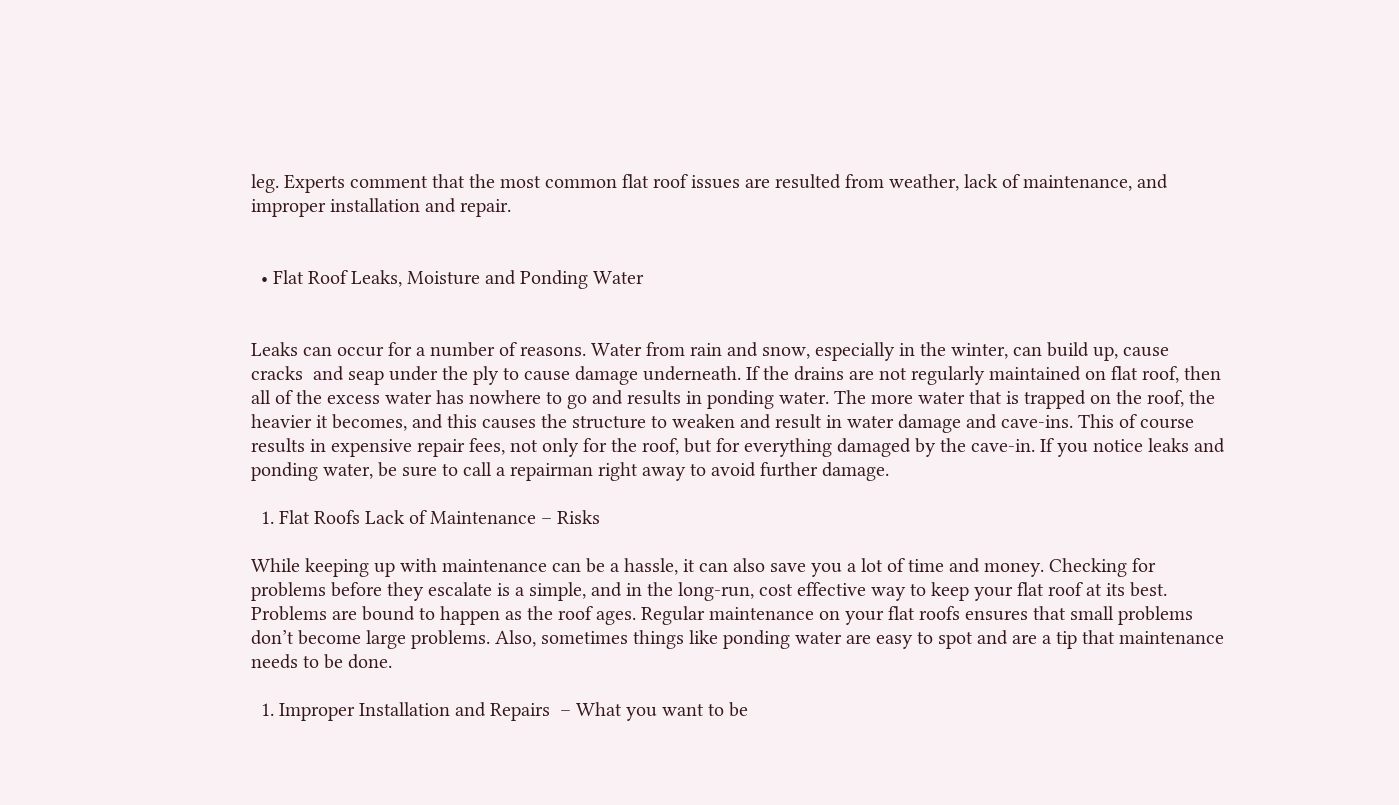leg. Experts comment that the most common flat roof issues are resulted from weather, lack of maintenance, and improper installation and repair.


  • Flat Roof Leaks, Moisture and Ponding Water


Leaks can occur for a number of reasons. Water from rain and snow, especially in the winter, can build up, cause cracks  and seap under the ply to cause damage underneath. If the drains are not regularly maintained on flat roof, then all of the excess water has nowhere to go and results in ponding water. The more water that is trapped on the roof, the heavier it becomes, and this causes the structure to weaken and result in water damage and cave-ins. This of course results in expensive repair fees, not only for the roof, but for everything damaged by the cave-in. If you notice leaks and ponding water, be sure to call a repairman right away to avoid further damage.

  1. Flat Roofs Lack of Maintenance – Risks

While keeping up with maintenance can be a hassle, it can also save you a lot of time and money. Checking for problems before they escalate is a simple, and in the long-run, cost effective way to keep your flat roof at its best. Problems are bound to happen as the roof ages. Regular maintenance on your flat roofs ensures that small problems don’t become large problems. Also, sometimes things like ponding water are easy to spot and are a tip that maintenance needs to be done.

  1. Improper Installation and Repairs  – What you want to be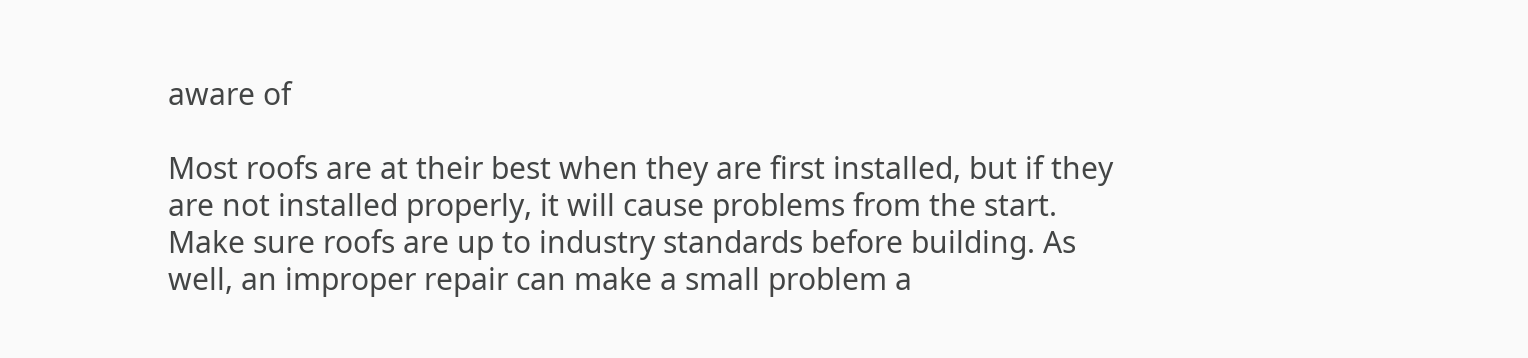aware of

Most roofs are at their best when they are first installed, but if they are not installed properly, it will cause problems from the start. Make sure roofs are up to industry standards before building. As well, an improper repair can make a small problem a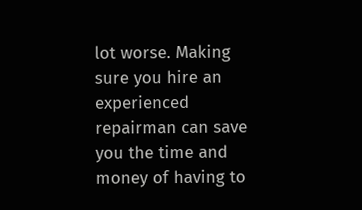lot worse. Making sure you hire an experienced repairman can save you the time and money of having to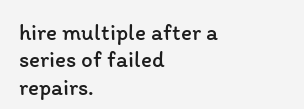hire multiple after a series of failed repairs.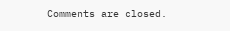Comments are closed.